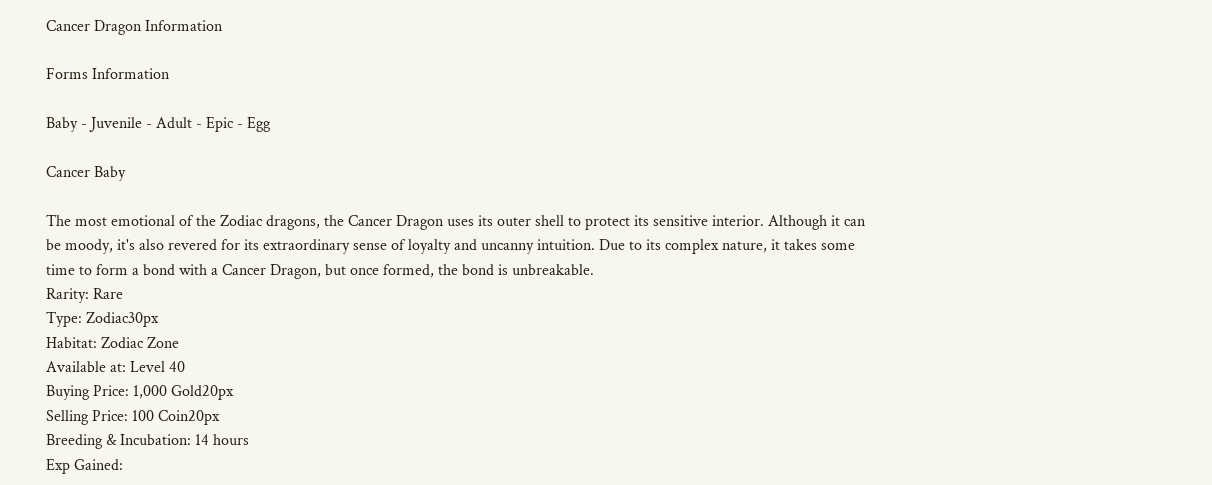Cancer Dragon Information

Forms Information

Baby - Juvenile - Adult - Epic - Egg

Cancer Baby

The most emotional of the Zodiac dragons, the Cancer Dragon uses its outer shell to protect its sensitive interior. Although it can be moody, it's also revered for its extraordinary sense of loyalty and uncanny intuition. Due to its complex nature, it takes some time to form a bond with a Cancer Dragon, but once formed, the bond is unbreakable.
Rarity: Rare
Type: Zodiac30px
Habitat: Zodiac Zone
Available at: Level 40
Buying Price: 1,000 Gold20px
Selling Price: 100 Coin20px
Breeding & Incubation: 14 hours
Exp Gained: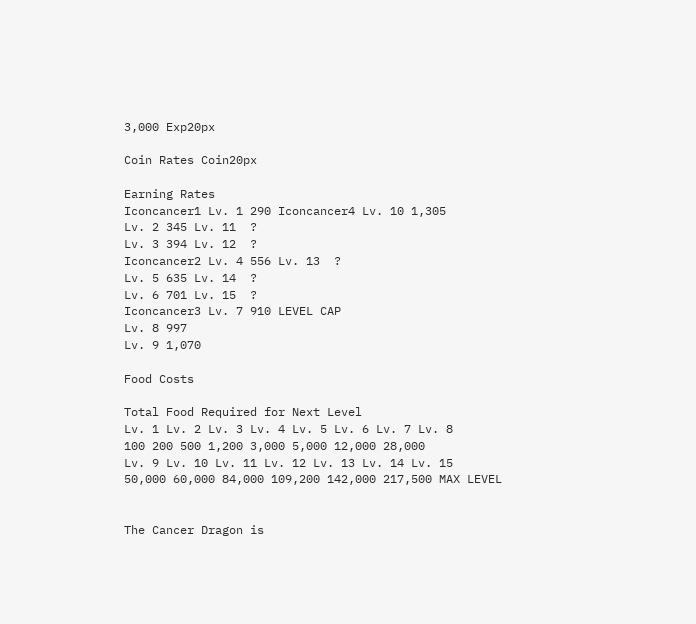3,000 Exp20px

Coin Rates Coin20px

Earning Rates
Iconcancer1 Lv. 1 290 Iconcancer4 Lv. 10 1,305
Lv. 2 345 Lv. 11  ?
Lv. 3 394 Lv. 12  ?
Iconcancer2 Lv. 4 556 Lv. 13  ?
Lv. 5 635 Lv. 14  ?
Lv. 6 701 Lv. 15  ?
Iconcancer3 Lv. 7 910 LEVEL CAP
Lv. 8 997
Lv. 9 1,070

Food Costs

Total Food Required for Next Level
Lv. 1 Lv. 2 Lv. 3 Lv. 4 Lv. 5 Lv. 6 Lv. 7 Lv. 8
100 200 500 1,200 3,000 5,000 12,000 28,000
Lv. 9 Lv. 10 Lv. 11 Lv. 12 Lv. 13 Lv. 14 Lv. 15
50,000 60,000 84,000 109,200 142,000 217,500 MAX LEVEL


The Cancer Dragon is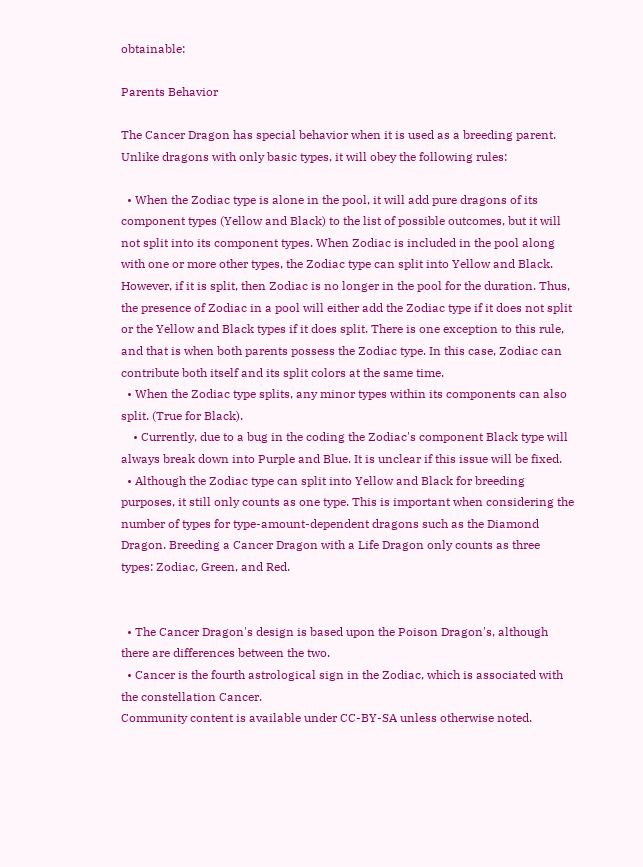obtainable:

Parents Behavior

The Cancer Dragon has special behavior when it is used as a breeding parent. Unlike dragons with only basic types, it will obey the following rules:

  • When the Zodiac type is alone in the pool, it will add pure dragons of its component types (Yellow and Black) to the list of possible outcomes, but it will not split into its component types. When Zodiac is included in the pool along with one or more other types, the Zodiac type can split into Yellow and Black. However, if it is split, then Zodiac is no longer in the pool for the duration. Thus, the presence of Zodiac in a pool will either add the Zodiac type if it does not split or the Yellow and Black types if it does split. There is one exception to this rule, and that is when both parents possess the Zodiac type. In this case, Zodiac can contribute both itself and its split colors at the same time.
  • When the Zodiac type splits, any minor types within its components can also split. (True for Black).
    • Currently, due to a bug in the coding the Zodiac's component Black type will always break down into Purple and Blue. It is unclear if this issue will be fixed.
  • Although the Zodiac type can split into Yellow and Black for breeding purposes, it still only counts as one type. This is important when considering the number of types for type-amount-dependent dragons such as the Diamond Dragon. Breeding a Cancer Dragon with a Life Dragon only counts as three types: Zodiac, Green, and Red.


  • The Cancer Dragon's design is based upon the Poison Dragon's, although there are differences between the two.
  • Cancer is the fourth astrological sign in the Zodiac, which is associated with the constellation Cancer.
Community content is available under CC-BY-SA unless otherwise noted.